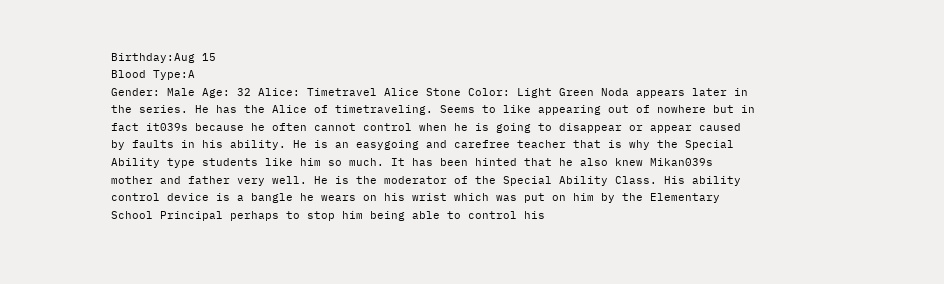Birthday:Aug 15
Blood Type:A
Gender: Male Age: 32 Alice: Timetravel Alice Stone Color: Light Green Noda appears later in the series. He has the Alice of timetraveling. Seems to like appearing out of nowhere but in fact it039s because he often cannot control when he is going to disappear or appear caused by faults in his ability. He is an easygoing and carefree teacher that is why the Special Ability type students like him so much. It has been hinted that he also knew Mikan039s mother and father very well. He is the moderator of the Special Ability Class. His ability control device is a bangle he wears on his wrist which was put on him by the Elementary School Principal perhaps to stop him being able to control his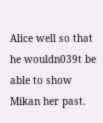Alice well so that he wouldn039t be able to show Mikan her past.